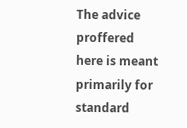The advice proffered here is meant primarily for standard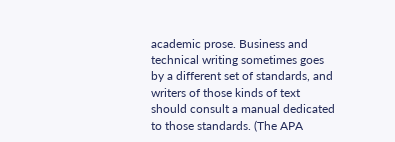academic prose. Business and technical writing sometimes goes by a different set of standards, and writers of those kinds of text should consult a manual dedicated to those standards. (The APA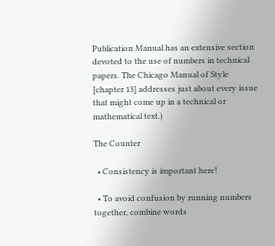Publication Manual has an extensive section devoted to the use of numbers in technical papers. The Chicago Manual of Style [chapter 13] addresses just about every issue that might come up in a technical or mathematical text.)

The Counter

  • Consistency is important here!

  • To avoid confusion by running numbers together, combine words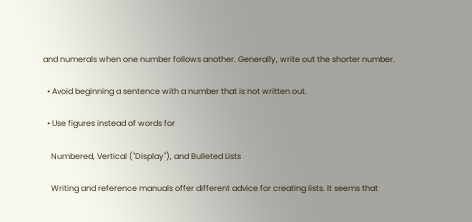and numerals when one number follows another. Generally, write out the shorter number.

  • Avoid beginning a sentence with a number that is not written out.

  • Use figures instead of words for

    Numbered, Vertical ("Display"), and Bulleted Lists

    Writing and reference manuals offer different advice for creating lists. It seems that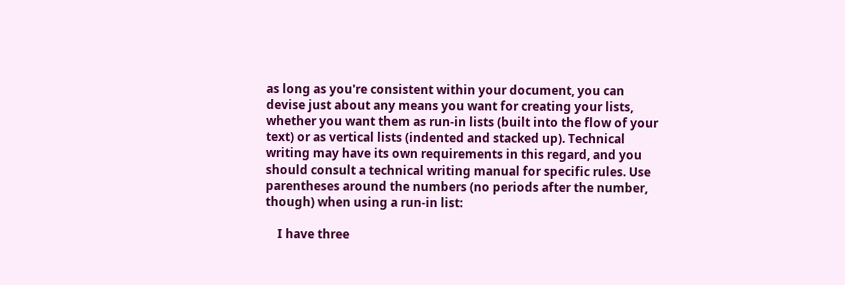as long as you're consistent within your document, you can devise just about any means you want for creating your lists, whether you want them as run-in lists (built into the flow of your text) or as vertical lists (indented and stacked up). Technical writing may have its own requirements in this regard, and you should consult a technical writing manual for specific rules. Use parentheses around the numbers (no periods after the number, though) when using a run-in list:

    I have three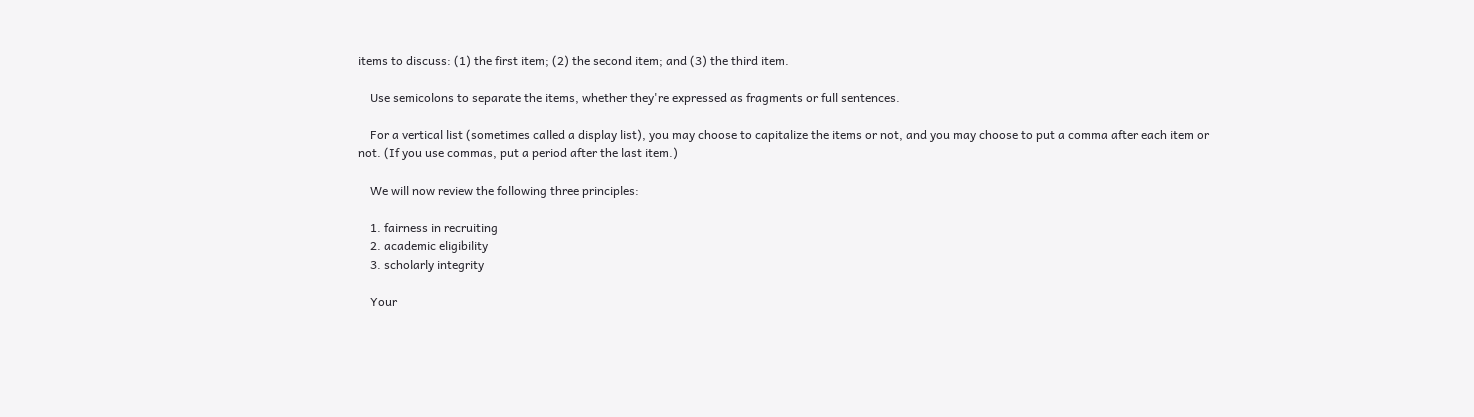items to discuss: (1) the first item; (2) the second item; and (3) the third item.

    Use semicolons to separate the items, whether they're expressed as fragments or full sentences.

    For a vertical list (sometimes called a display list), you may choose to capitalize the items or not, and you may choose to put a comma after each item or not. (If you use commas, put a period after the last item.)

    We will now review the following three principles:

    1. fairness in recruiting
    2. academic eligibility
    3. scholarly integrity

    Your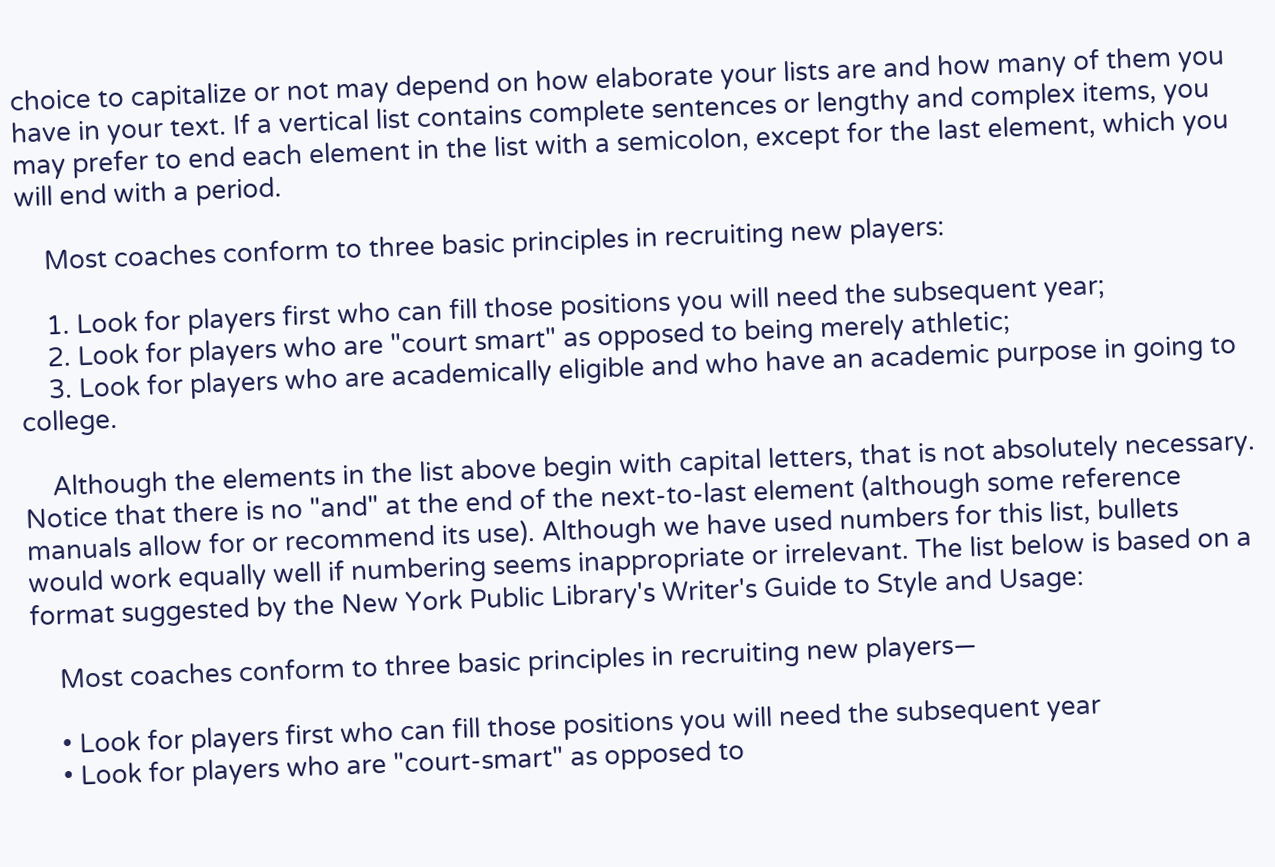choice to capitalize or not may depend on how elaborate your lists are and how many of them you have in your text. If a vertical list contains complete sentences or lengthy and complex items, you may prefer to end each element in the list with a semicolon, except for the last element, which you will end with a period.

    Most coaches conform to three basic principles in recruiting new players:

    1. Look for players first who can fill those positions you will need the subsequent year;
    2. Look for players who are "court smart" as opposed to being merely athletic;
    3. Look for players who are academically eligible and who have an academic purpose in going to college.

    Although the elements in the list above begin with capital letters, that is not absolutely necessary. Notice that there is no "and" at the end of the next-to-last element (although some reference manuals allow for or recommend its use). Although we have used numbers for this list, bullets would work equally well if numbering seems inappropriate or irrelevant. The list below is based on a format suggested by the New York Public Library's Writer's Guide to Style and Usage:

    Most coaches conform to three basic principles in recruiting new players—

    • Look for players first who can fill those positions you will need the subsequent year
    • Look for players who are "court-smart" as opposed to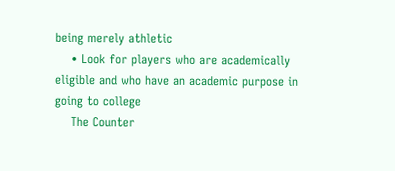being merely athletic
    • Look for players who are academically eligible and who have an academic purpose in going to college
    The Counter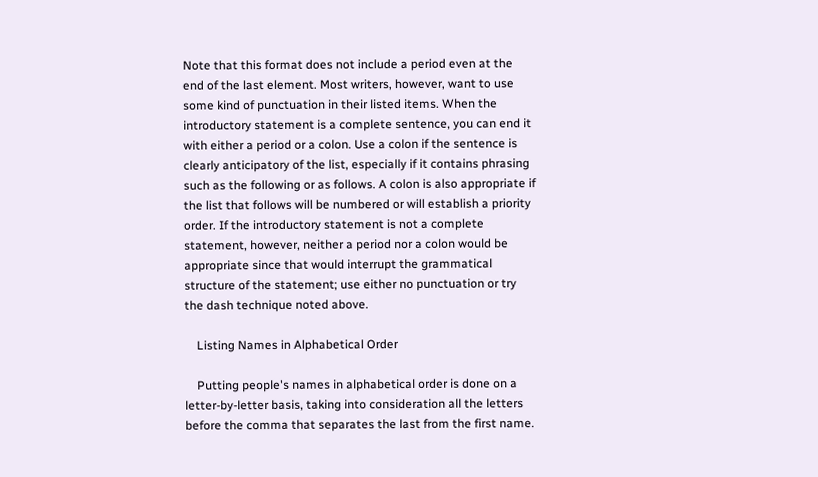Note that this format does not include a period even at the end of the last element. Most writers, however, want to use some kind of punctuation in their listed items. When the introductory statement is a complete sentence, you can end it with either a period or a colon. Use a colon if the sentence is clearly anticipatory of the list, especially if it contains phrasing such as the following or as follows. A colon is also appropriate if the list that follows will be numbered or will establish a priority order. If the introductory statement is not a complete statement, however, neither a period nor a colon would be appropriate since that would interrupt the grammatical structure of the statement; use either no punctuation or try the dash technique noted above.

    Listing Names in Alphabetical Order

    Putting people's names in alphabetical order is done on a letter-by-letter basis, taking into consideration all the letters before the comma that separates the last from the first name.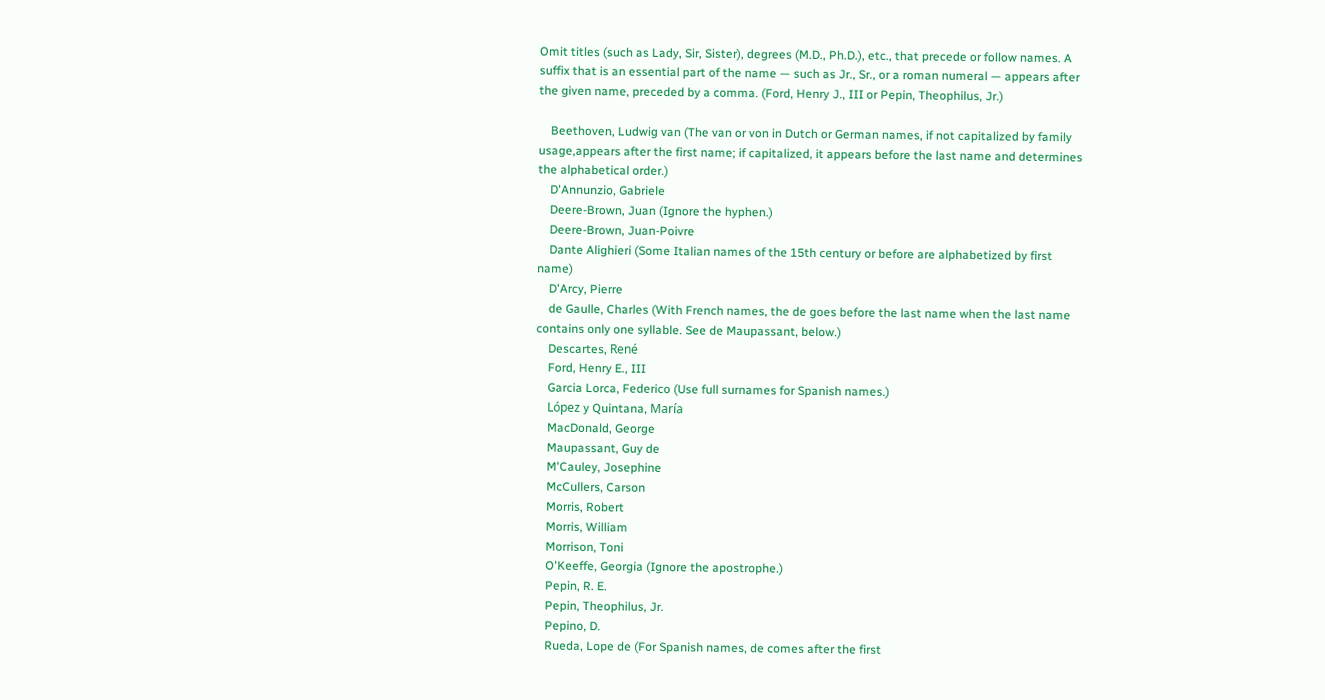Omit titles (such as Lady, Sir, Sister), degrees (M.D., Ph.D.), etc., that precede or follow names. A suffix that is an essential part of the name — such as Jr., Sr., or a roman numeral — appears after the given name, preceded by a comma. (Ford, Henry J., III or Pepin, Theophilus, Jr.)

    Beethoven, Ludwig van (The van or von in Dutch or German names, if not capitalized by family usage,appears after the first name; if capitalized, it appears before the last name and determines the alphabetical order.)
    D'Annunzio, Gabriele
    Deere-Brown, Juan (Ignore the hyphen.)
    Deere-Brown, Juan-Poivre
    Dante Alighieri (Some Italian names of the 15th century or before are alphabetized by first name)
    D'Arcy, Pierre
    de Gaulle, Charles (With French names, the de goes before the last name when the last name contains only one syllable. See de Maupassant, below.)
    Descartes, René
    Ford, Henry E., III
    Garcia Lorca, Federico (Use full surnames for Spanish names.)
    López y Quintana, María
    MacDonald, George
    Maupassant, Guy de
    M'Cauley, Josephine
    McCullers, Carson
    Morris, Robert
    Morris, William
    Morrison, Toni
    O'Keeffe, Georgia (Ignore the apostrophe.)
    Pepin, R. E.
    Pepin, Theophilus, Jr.
    Pepino, D.
    Rueda, Lope de (For Spanish names, de comes after the first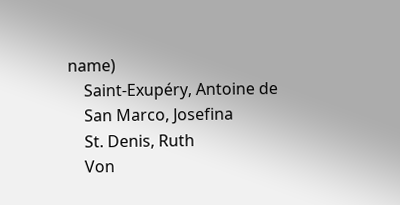name)
    Saint-Exupéry, Antoine de
    San Marco, Josefina
    St. Denis, Ruth
    Von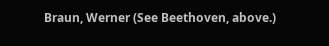Braun, Werner (See Beethoven, above.)